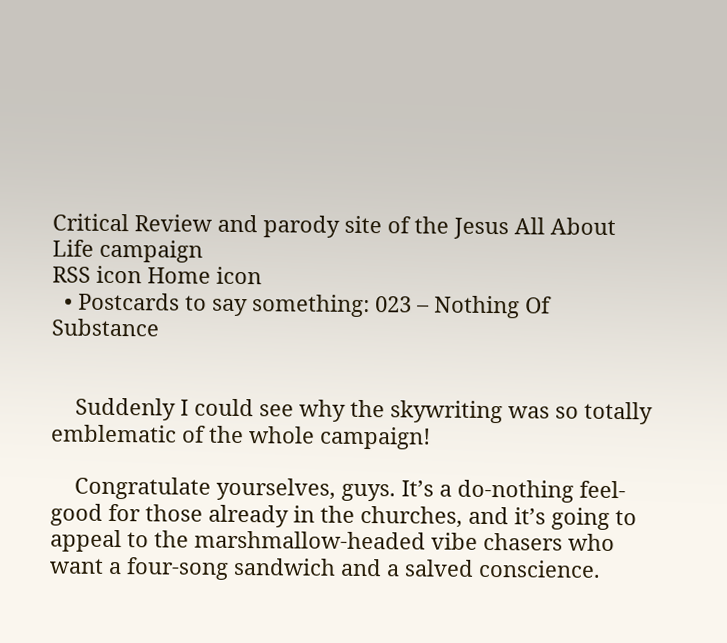Critical Review and parody site of the Jesus All About Life campaign
RSS icon Home icon
  • Postcards to say something: 023 – Nothing Of Substance


    Suddenly I could see why the skywriting was so totally emblematic of the whole campaign!

    Congratulate yourselves, guys. It’s a do-nothing feel-good for those already in the churches, and it’s going to appeal to the marshmallow-headed vibe chasers who want a four-song sandwich and a salved conscience.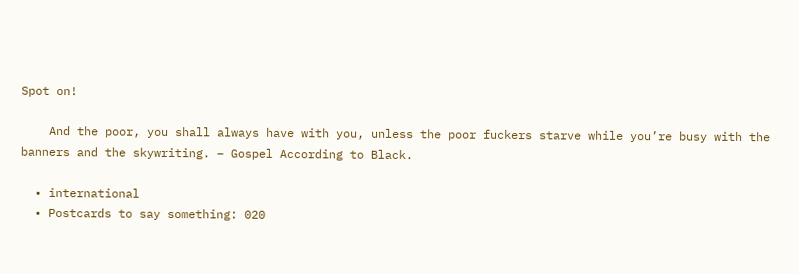Spot on!

    And the poor, you shall always have with you, unless the poor fuckers starve while you’re busy with the banners and the skywriting. – Gospel According to Black.

  • international
  • Postcards to say something: 020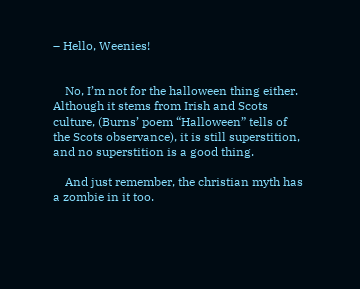– Hello, Weenies!


    No, I’m not for the halloween thing either. Although it stems from Irish and Scots culture, (Burns’ poem “Halloween” tells of the Scots observance), it is still superstition, and no superstition is a good thing.

    And just remember, the christian myth has a zombie in it too.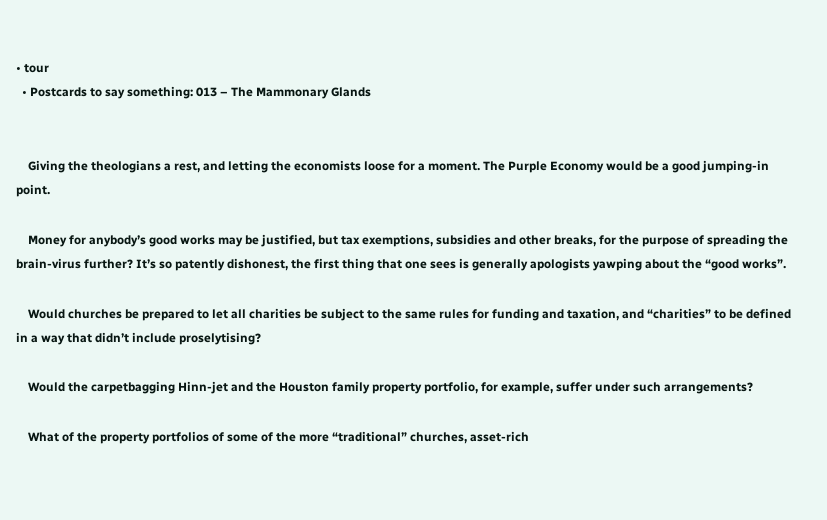• tour
  • Postcards to say something: 013 – The Mammonary Glands


    Giving the theologians a rest, and letting the economists loose for a moment. The Purple Economy would be a good jumping-in point.

    Money for anybody’s good works may be justified, but tax exemptions, subsidies and other breaks, for the purpose of spreading the brain-virus further? It’s so patently dishonest, the first thing that one sees is generally apologists yawping about the “good works”.

    Would churches be prepared to let all charities be subject to the same rules for funding and taxation, and “charities” to be defined in a way that didn’t include proselytising?

    Would the carpetbagging Hinn-jet and the Houston family property portfolio, for example, suffer under such arrangements?

    What of the property portfolios of some of the more “traditional” churches, asset-rich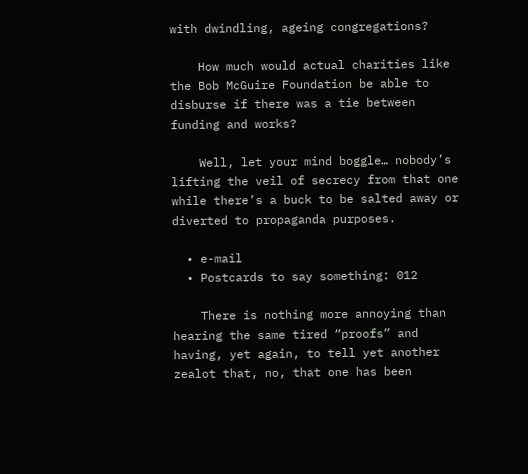with dwindling, ageing congregations?

    How much would actual charities like the Bob McGuire Foundation be able to disburse if there was a tie between funding and works?

    Well, let your mind boggle… nobody’s lifting the veil of secrecy from that one while there’s a buck to be salted away or diverted to propaganda purposes.

  • e-mail
  • Postcards to say something: 012

    There is nothing more annoying than hearing the same tired “proofs” and having, yet again, to tell yet another zealot that, no, that one has been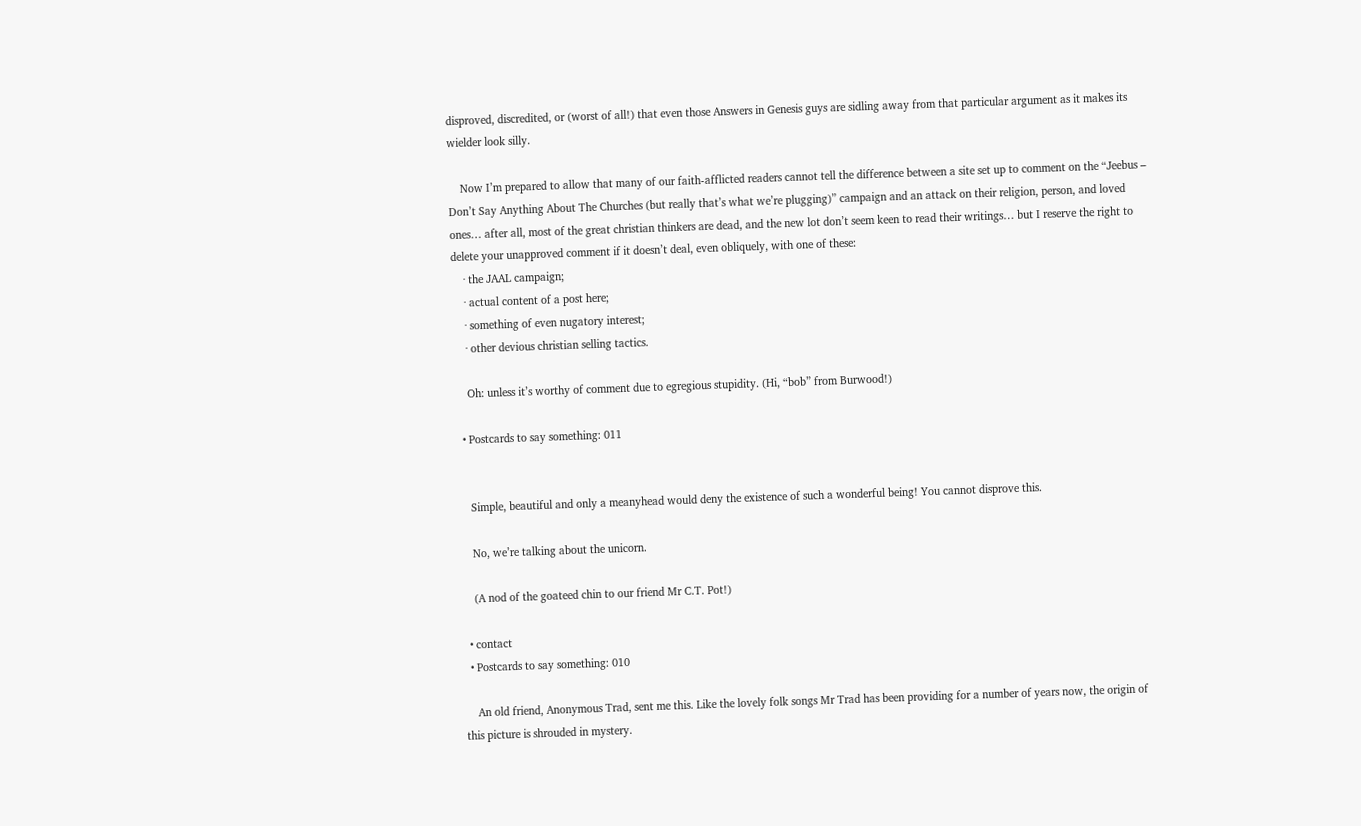disproved, discredited, or (worst of all!) that even those Answers in Genesis guys are sidling away from that particular argument as it makes its wielder look silly.

    Now I’m prepared to allow that many of our faith-afflicted readers cannot tell the difference between a site set up to comment on the “Jeebus – Don’t Say Anything About The Churches (but really that’s what we’re plugging)” campaign and an attack on their religion, person, and loved ones… after all, most of the great christian thinkers are dead, and the new lot don’t seem keen to read their writings… but I reserve the right to delete your unapproved comment if it doesn’t deal, even obliquely, with one of these:
    ∙ the JAAL campaign;
    ∙ actual content of a post here;
    ∙ something of even nugatory interest;
    ∙ other devious christian selling tactics.

    Oh: unless it’s worthy of comment due to egregious stupidity. (Hi, “bob” from Burwood!)

  • Postcards to say something: 011


    Simple, beautiful and only a meanyhead would deny the existence of such a wonderful being! You cannot disprove this.

    No, we’re talking about the unicorn.

    (A nod of the goateed chin to our friend Mr C.T. Pot!)

  • contact
  • Postcards to say something: 010

    An old friend, Anonymous Trad, sent me this. Like the lovely folk songs Mr Trad has been providing for a number of years now, the origin of this picture is shrouded in mystery.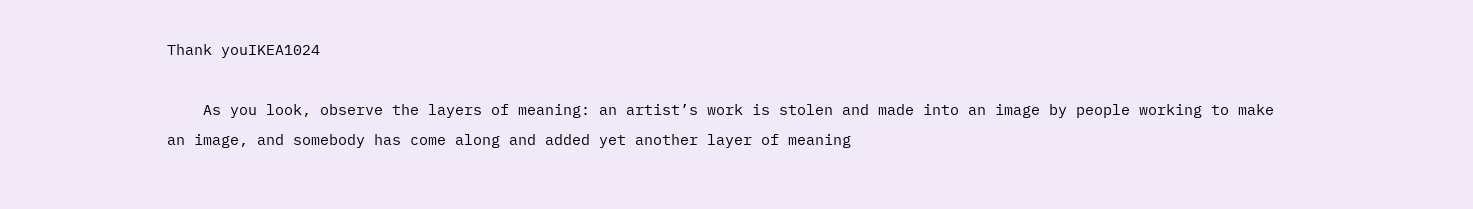Thank youIKEA1024

    As you look, observe the layers of meaning: an artist’s work is stolen and made into an image by people working to make an image, and somebody has come along and added yet another layer of meaning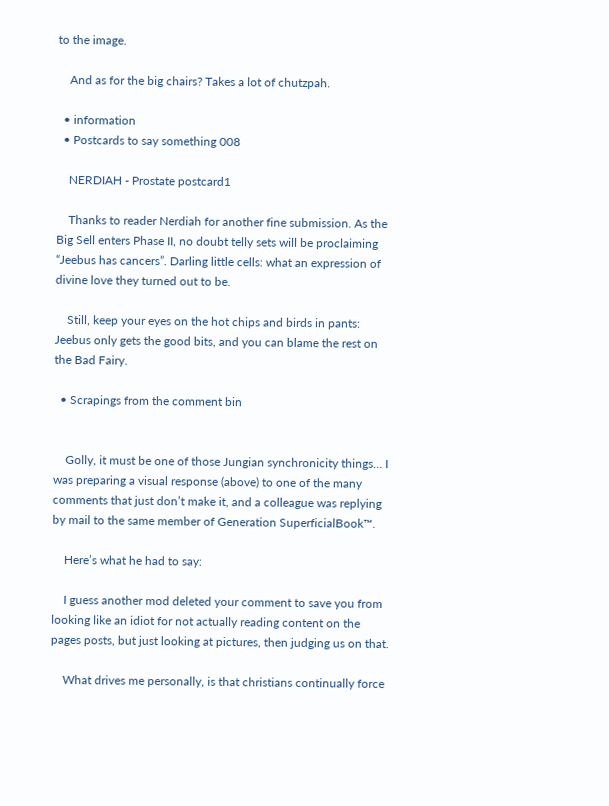to the image.

    And as for the big chairs? Takes a lot of chutzpah.

  • information
  • Postcards to say something 008

    NERDIAH - Prostate postcard1

    Thanks to reader Nerdiah for another fine submission. As the Big Sell enters Phase II, no doubt telly sets will be proclaiming “Jeebus has cancers”. Darling little cells: what an expression of divine love they turned out to be.

    Still, keep your eyes on the hot chips and birds in pants: Jeebus only gets the good bits, and you can blame the rest on the Bad Fairy.

  • Scrapings from the comment bin


    Golly, it must be one of those Jungian synchronicity things… I was preparing a visual response (above) to one of the many comments that just don’t make it, and a colleague was replying by mail to the same member of Generation SuperficialBook™.

    Here’s what he had to say:

    I guess another mod deleted your comment to save you from looking like an idiot for not actually reading content on the pages posts, but just looking at pictures, then judging us on that.

    What drives me personally, is that christians continually force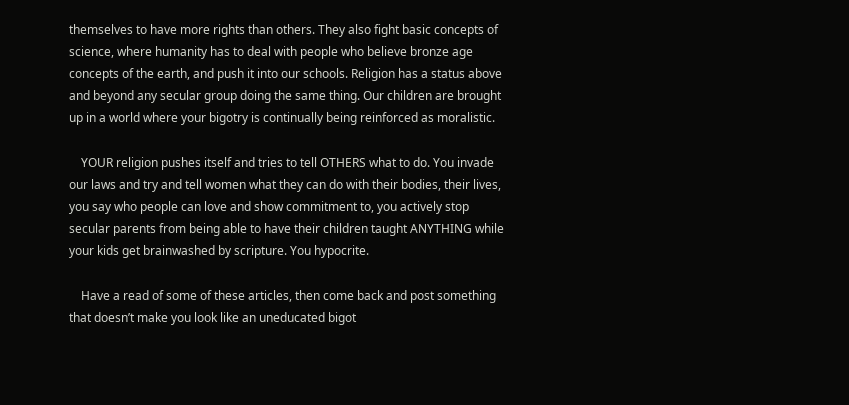themselves to have more rights than others. They also fight basic concepts of science, where humanity has to deal with people who believe bronze age concepts of the earth, and push it into our schools. Religion has a status above and beyond any secular group doing the same thing. Our children are brought up in a world where your bigotry is continually being reinforced as moralistic.

    YOUR religion pushes itself and tries to tell OTHERS what to do. You invade our laws and try and tell women what they can do with their bodies, their lives, you say who people can love and show commitment to, you actively stop secular parents from being able to have their children taught ANYTHING while your kids get brainwashed by scripture. You hypocrite.

    Have a read of some of these articles, then come back and post something that doesn’t make you look like an uneducated bigot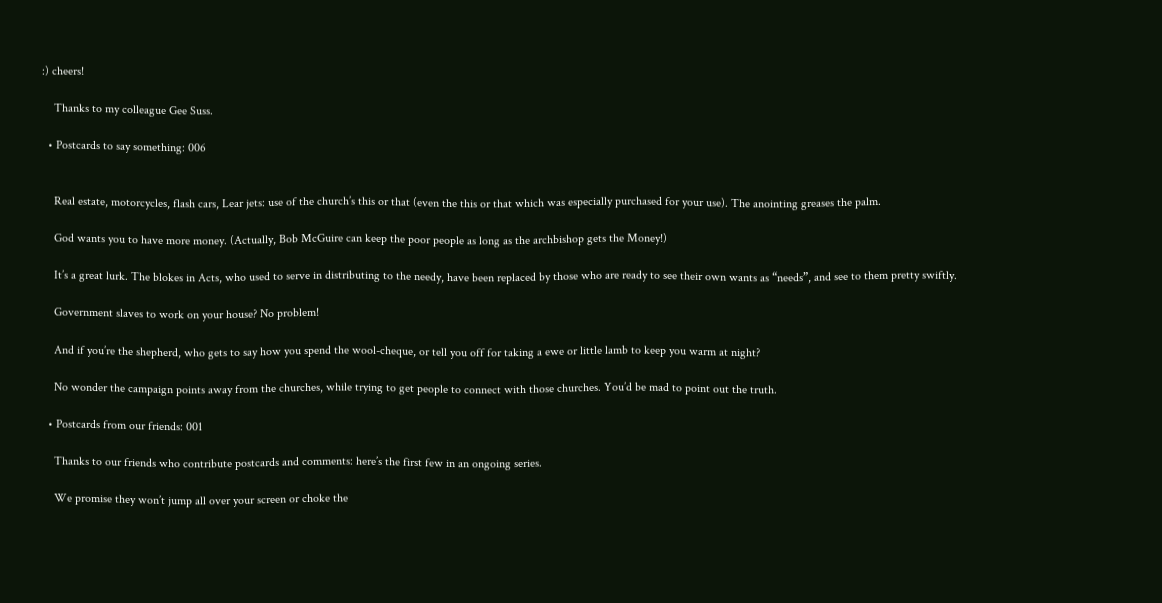:) cheers!

    Thanks to my colleague Gee Suss.

  • Postcards to say something: 006


    Real estate, motorcycles, flash cars, Lear jets: use of the church’s this or that (even the this or that which was especially purchased for your use). The anointing greases the palm.

    God wants you to have more money. (Actually, Bob McGuire can keep the poor people as long as the archbishop gets the Money!)

    It’s a great lurk. The blokes in Acts, who used to serve in distributing to the needy, have been replaced by those who are ready to see their own wants as “needs”, and see to them pretty swiftly.

    Government slaves to work on your house? No problem!

    And if you’re the shepherd, who gets to say how you spend the wool-cheque, or tell you off for taking a ewe or little lamb to keep you warm at night?

    No wonder the campaign points away from the churches, while trying to get people to connect with those churches. You’d be mad to point out the truth.

  • Postcards from our friends: 001

    Thanks to our friends who contribute postcards and comments: here’s the first few in an ongoing series.

    We promise they won’t jump all over your screen or choke the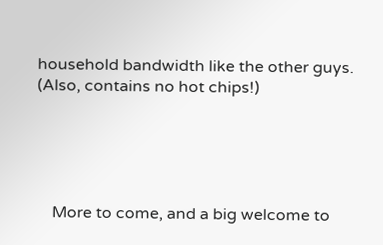household bandwidth like the other guys. (Also, contains no hot chips!)





    More to come, and a big welcome to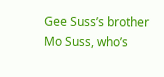Gee Suss’s brother Mo Suss, who’s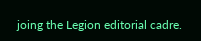joing the Legion editorial cadre.